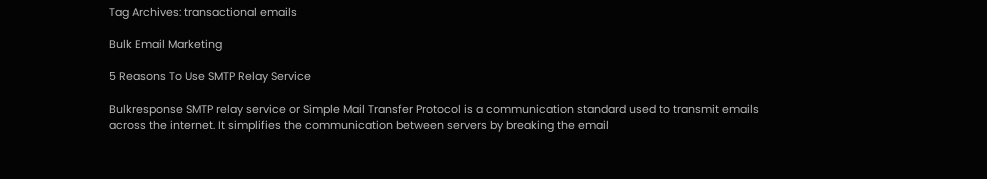Tag Archives: transactional emails

Bulk Email Marketing

5 Reasons To Use SMTP Relay Service

Bulkresponse SMTP relay service or Simple Mail Transfer Protocol is a communication standard used to transmit emails across the internet. It simplifies the communication between servers by breaking the email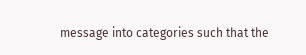message into categories such that the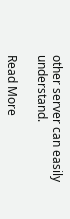other server can easily understand.

Read More